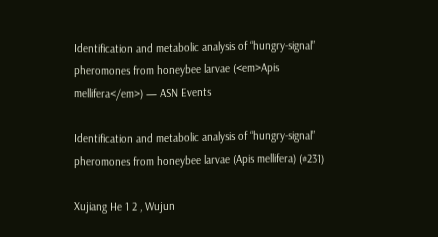Identification and metabolic analysis of “hungry-signal” pheromones from honeybee larvae (<em>Apis mellifera</em>) — ASN Events

Identification and metabolic analysis of “hungry-signal” pheromones from honeybee larvae (Apis mellifera) (#231)

Xujiang He 1 2 , Wujun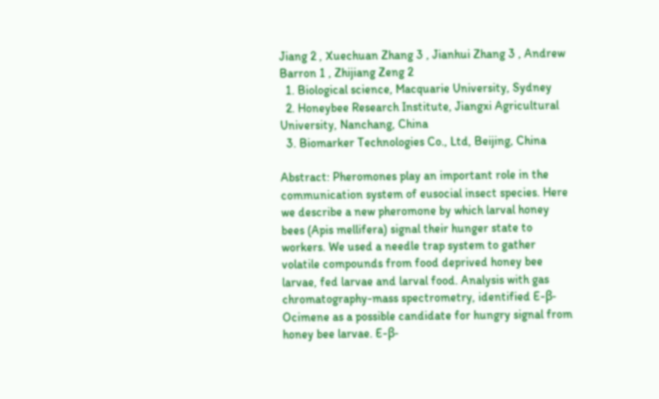Jiang 2 , Xuechuan Zhang 3 , Jianhui Zhang 3 , Andrew Barron 1 , Zhijiang Zeng 2
  1. Biological science, Macquarie University, Sydney
  2. Honeybee Research Institute, Jiangxi Agricultural University, Nanchang, China
  3. Biomarker Technologies Co., Ltd, Beijing, China

Abstract: Pheromones play an important role in the communication system of eusocial insect species. Here we describe a new pheromone by which larval honey bees (Apis mellifera) signal their hunger state to workers. We used a needle trap system to gather volatile compounds from food deprived honey bee larvae, fed larvae and larval food. Analysis with gas chromatography-mass spectrometry, identified E-β-Ocimene as a possible candidate for hungry signal from honey bee larvae. E-β-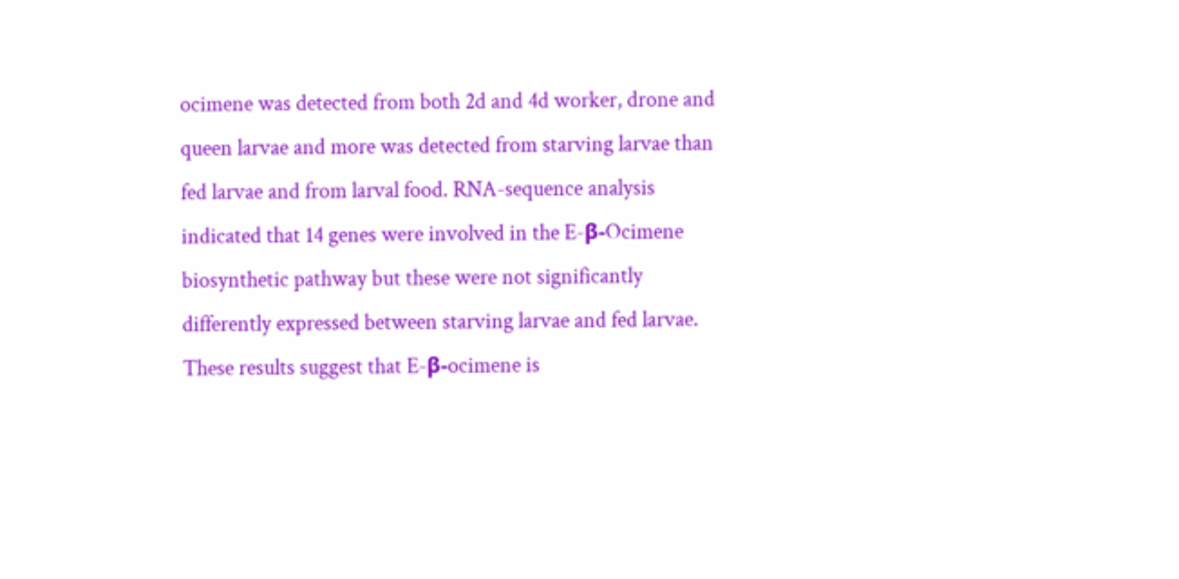ocimene was detected from both 2d and 4d worker, drone and queen larvae and more was detected from starving larvae than fed larvae and from larval food. RNA-sequence analysis indicated that 14 genes were involved in the E-β-Ocimene biosynthetic pathway but these were not significantly differently expressed between starving larvae and fed larvae. These results suggest that E-β-ocimene is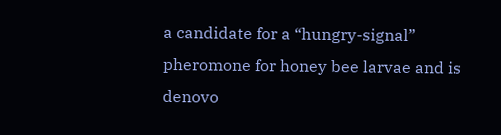a candidate for a “hungry-signal” pheromone for honey bee larvae and is denovo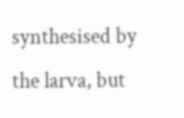synthesised by the larva, but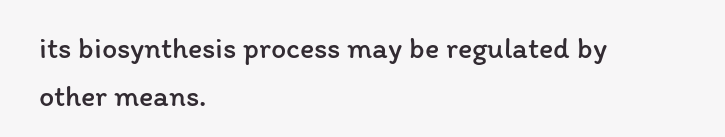its biosynthesis process may be regulated by other means.